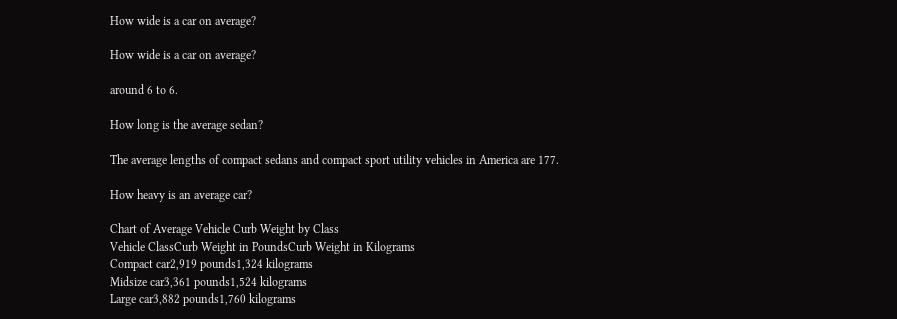How wide is a car on average?

How wide is a car on average?

around 6 to 6.

How long is the average sedan?

The average lengths of compact sedans and compact sport utility vehicles in America are 177.

How heavy is an average car?

Chart of Average Vehicle Curb Weight by Class
Vehicle ClassCurb Weight in PoundsCurb Weight in Kilograms
Compact car2,919 pounds1,324 kilograms
Midsize car3,361 pounds1,524 kilograms
Large car3,882 pounds1,760 kilograms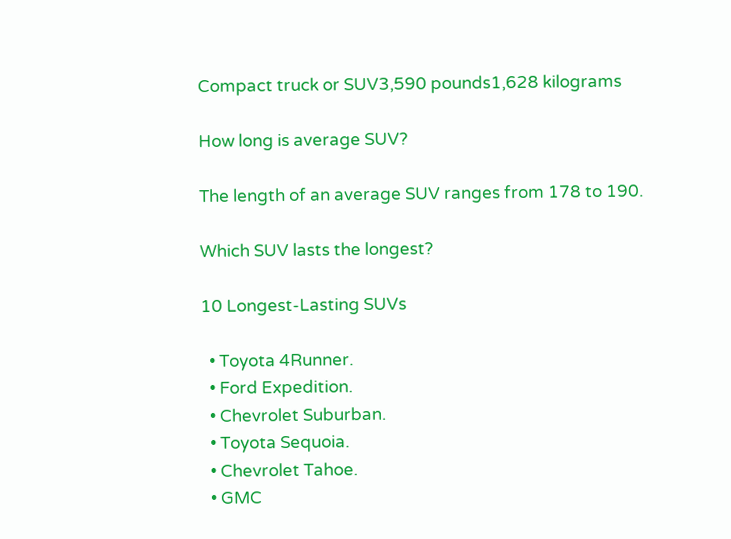Compact truck or SUV3,590 pounds1,628 kilograms

How long is average SUV?

The length of an average SUV ranges from 178 to 190.

Which SUV lasts the longest?

10 Longest-Lasting SUVs

  • Toyota 4Runner.
  • Ford Expedition.
  • Chevrolet Suburban.
  • Toyota Sequoia.
  • Chevrolet Tahoe.
  • GMC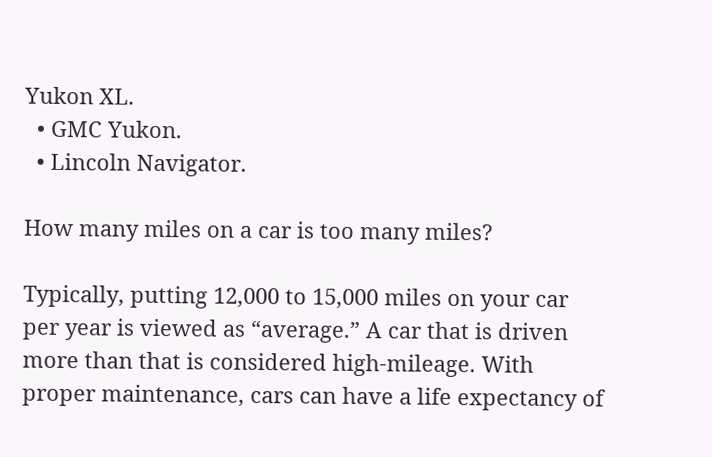Yukon XL.
  • GMC Yukon.
  • Lincoln Navigator.

How many miles on a car is too many miles?

Typically, putting 12,000 to 15,000 miles on your car per year is viewed as “average.” A car that is driven more than that is considered high-mileage. With proper maintenance, cars can have a life expectancy of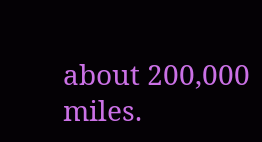about 200,000 miles.